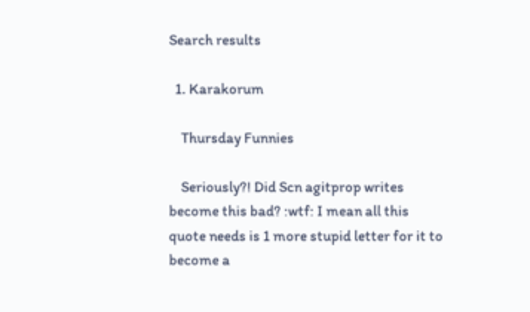Search results

  1. Karakorum

    Thursday Funnies

    Seriously?! Did Scn agitprop writes become this bad? :wtf: I mean all this quote needs is 1 more stupid letter for it to become a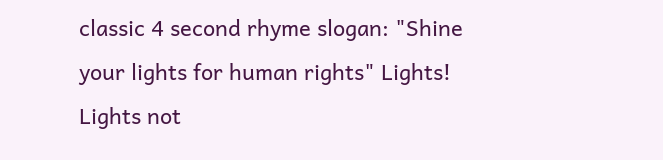classic 4 second rhyme slogan: "Shine your lights for human rights" Lights! Lights not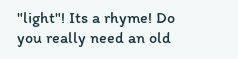"light"! Its a rhyme! Do you really need an old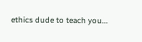ethics dude to teach you...